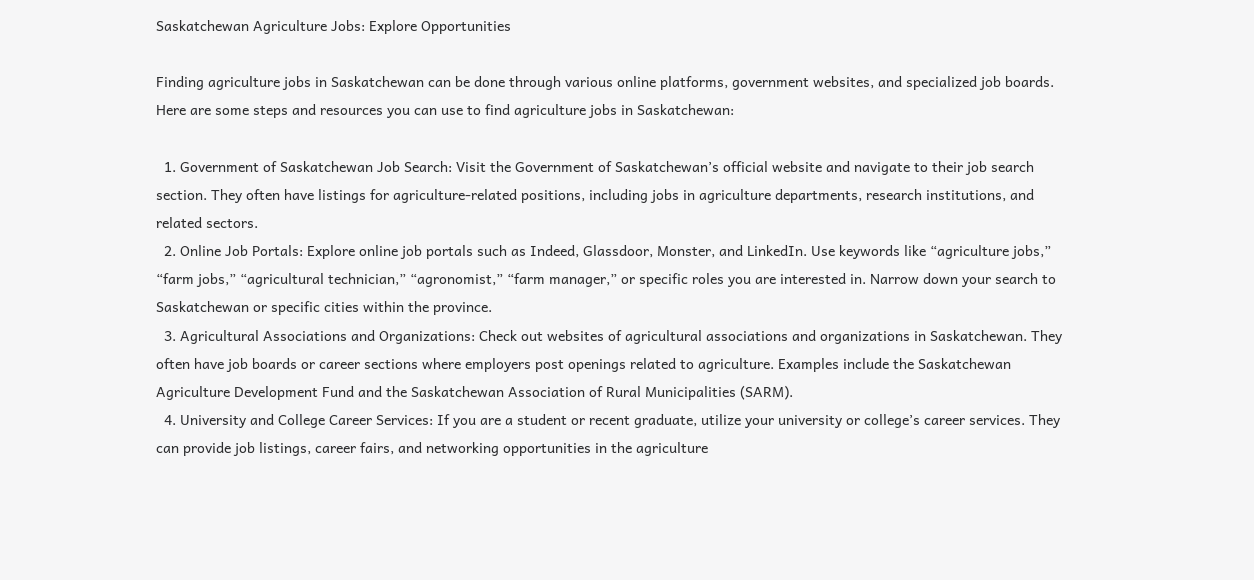Saskatchewan Agriculture Jobs: Explore Opportunities

Finding agriculture jobs in Saskatchewan can be done through various online platforms, government websites, and specialized job boards. Here are some steps and resources you can use to find agriculture jobs in Saskatchewan:

  1. Government of Saskatchewan Job Search: Visit the Government of Saskatchewan’s official website and navigate to their job search section. They often have listings for agriculture-related positions, including jobs in agriculture departments, research institutions, and related sectors.
  2. Online Job Portals: Explore online job portals such as Indeed, Glassdoor, Monster, and LinkedIn. Use keywords like “agriculture jobs,” “farm jobs,” “agricultural technician,” “agronomist,” “farm manager,” or specific roles you are interested in. Narrow down your search to Saskatchewan or specific cities within the province.
  3. Agricultural Associations and Organizations: Check out websites of agricultural associations and organizations in Saskatchewan. They often have job boards or career sections where employers post openings related to agriculture. Examples include the Saskatchewan Agriculture Development Fund and the Saskatchewan Association of Rural Municipalities (SARM).
  4. University and College Career Services: If you are a student or recent graduate, utilize your university or college’s career services. They can provide job listings, career fairs, and networking opportunities in the agriculture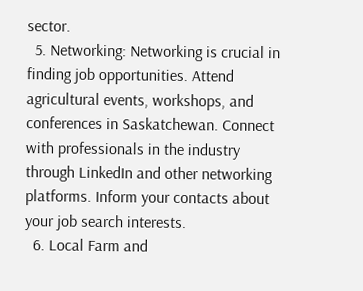sector.
  5. Networking: Networking is crucial in finding job opportunities. Attend agricultural events, workshops, and conferences in Saskatchewan. Connect with professionals in the industry through LinkedIn and other networking platforms. Inform your contacts about your job search interests.
  6. Local Farm and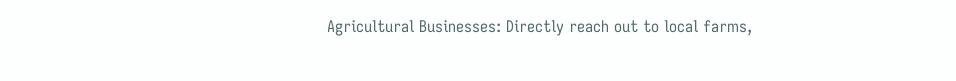Agricultural Businesses: Directly reach out to local farms,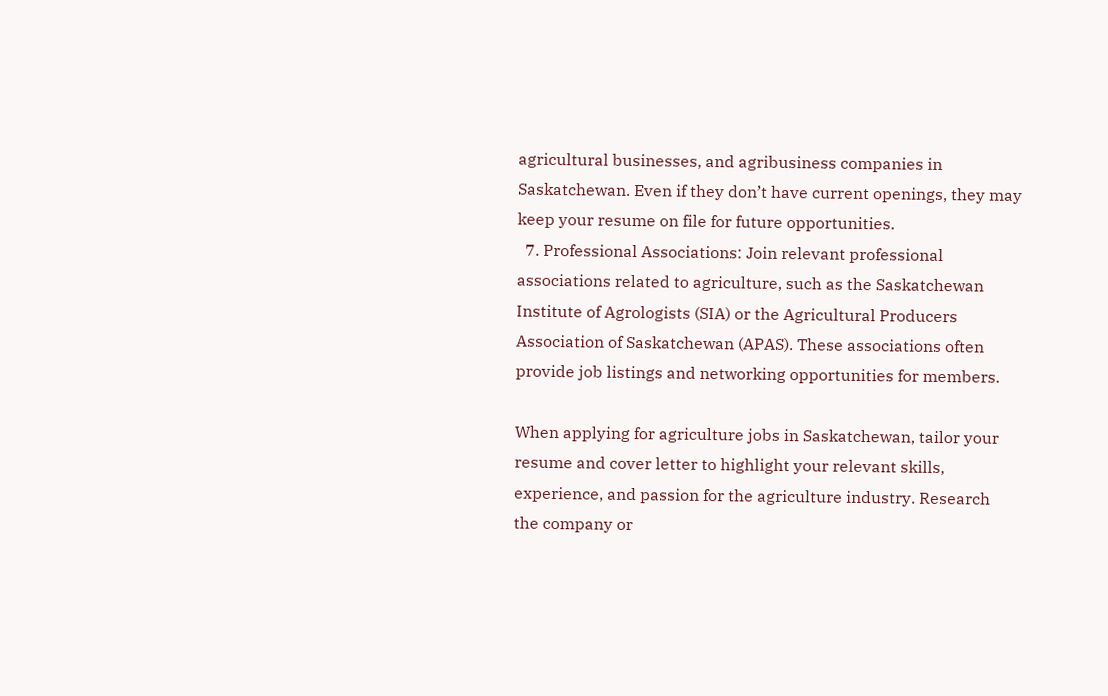agricultural businesses, and agribusiness companies in Saskatchewan. Even if they don’t have current openings, they may keep your resume on file for future opportunities.
  7. Professional Associations: Join relevant professional associations related to agriculture, such as the Saskatchewan Institute of Agrologists (SIA) or the Agricultural Producers Association of Saskatchewan (APAS). These associations often provide job listings and networking opportunities for members.

When applying for agriculture jobs in Saskatchewan, tailor your resume and cover letter to highlight your relevant skills, experience, and passion for the agriculture industry. Research the company or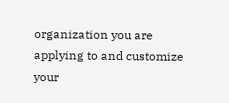organization you are applying to and customize your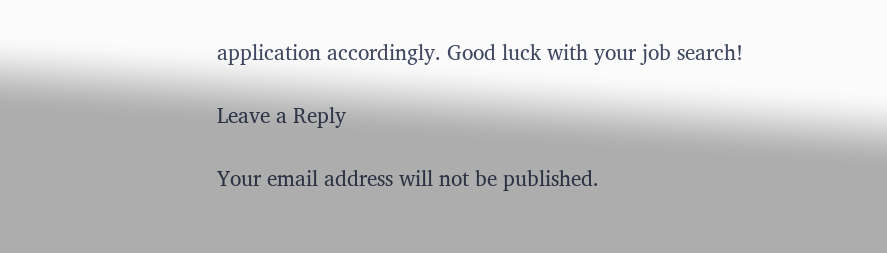application accordingly. Good luck with your job search!

Leave a Reply

Your email address will not be published.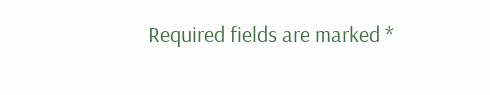Required fields are marked *